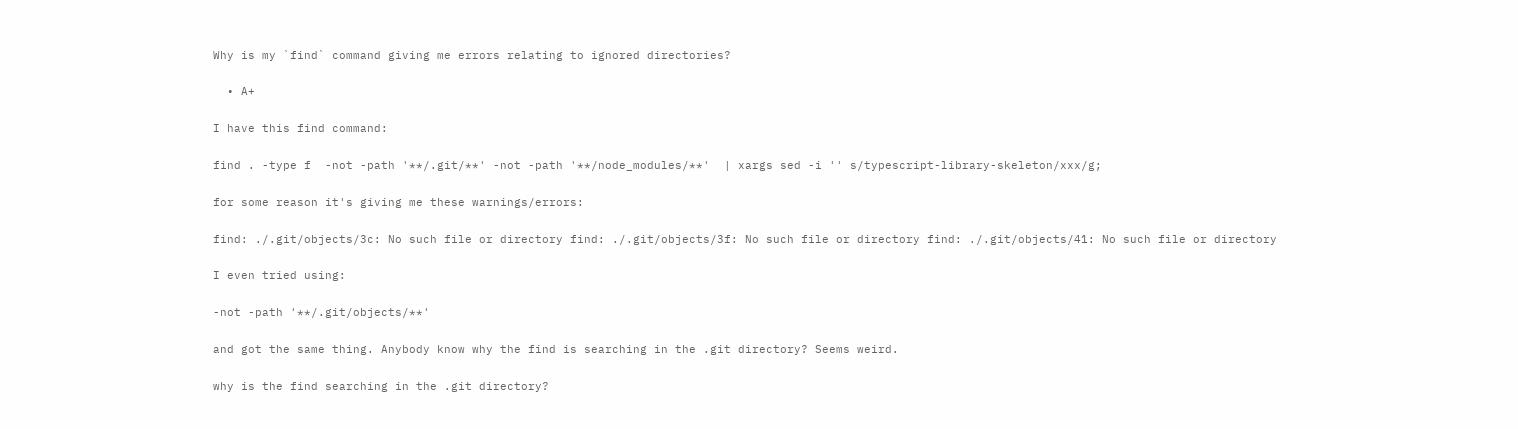Why is my `find` command giving me errors relating to ignored directories?

  • A+

I have this find command:

find . -type f  -not -path '**/.git/**' -not -path '**/node_modules/**'  | xargs sed -i '' s/typescript-library-skeleton/xxx/g;

for some reason it's giving me these warnings/errors:

find: ./.git/objects/3c: No such file or directory find: ./.git/objects/3f: No such file or directory find: ./.git/objects/41: No such file or directory

I even tried using:

-not -path '**/.git/objects/**'

and got the same thing. Anybody know why the find is searching in the .git directory? Seems weird.

why is the find searching in the .git directory?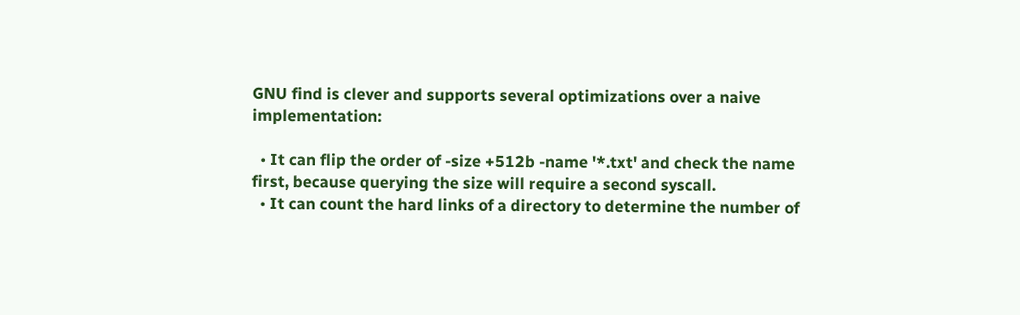GNU find is clever and supports several optimizations over a naive implementation:

  • It can flip the order of -size +512b -name '*.txt' and check the name first, because querying the size will require a second syscall.
  • It can count the hard links of a directory to determine the number of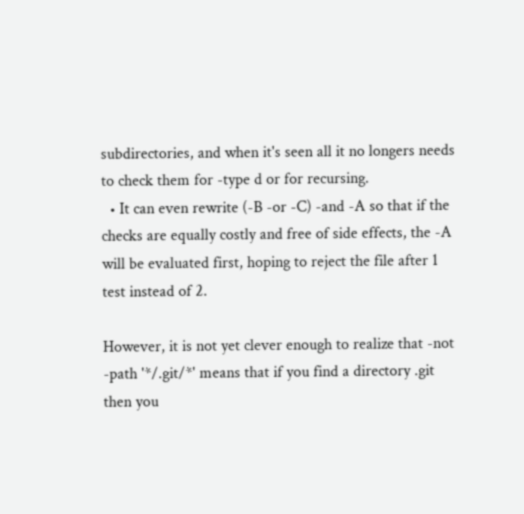subdirectories, and when it's seen all it no longers needs to check them for -type d or for recursing.
  • It can even rewrite (-B -or -C) -and -A so that if the checks are equally costly and free of side effects, the -A will be evaluated first, hoping to reject the file after 1 test instead of 2.

However, it is not yet clever enough to realize that -not -path '*/.git/*' means that if you find a directory .git then you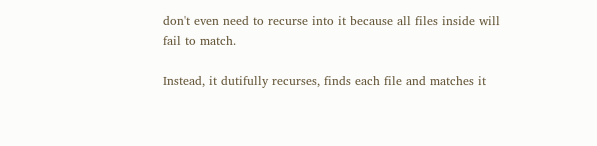don't even need to recurse into it because all files inside will fail to match.

Instead, it dutifully recurses, finds each file and matches it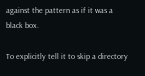against the pattern as if it was a black box.

To explicitly tell it to skip a directory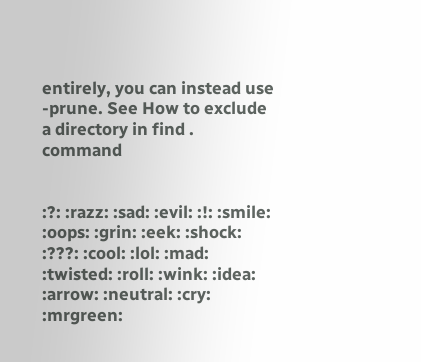entirely, you can instead use -prune. See How to exclude a directory in find . command


:?: :razz: :sad: :evil: :!: :smile: :oops: :grin: :eek: :shock: :???: :cool: :lol: :mad: :twisted: :roll: :wink: :idea: :arrow: :neutral: :cry: :mrgreen: